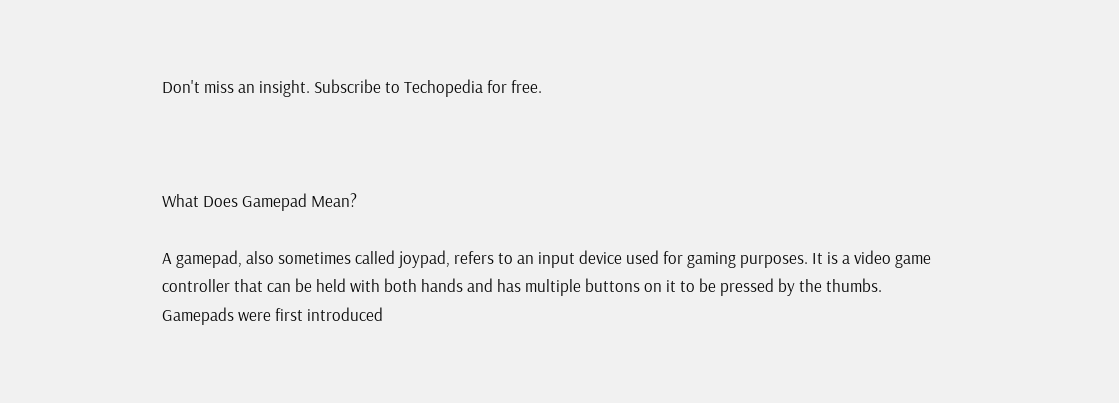Don't miss an insight. Subscribe to Techopedia for free.



What Does Gamepad Mean?

A gamepad, also sometimes called joypad, refers to an input device used for gaming purposes. It is a video game controller that can be held with both hands and has multiple buttons on it to be pressed by the thumbs. Gamepads were first introduced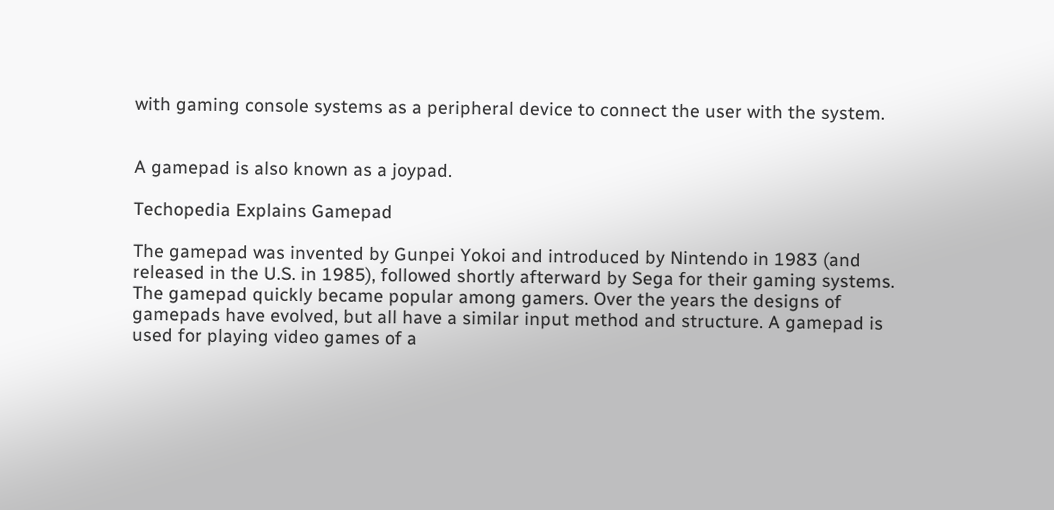with gaming console systems as a peripheral device to connect the user with the system.


A gamepad is also known as a joypad.

Techopedia Explains Gamepad

The gamepad was invented by Gunpei Yokoi and introduced by Nintendo in 1983 (and released in the U.S. in 1985), followed shortly afterward by Sega for their gaming systems. The gamepad quickly became popular among gamers. Over the years the designs of gamepads have evolved, but all have a similar input method and structure. A gamepad is used for playing video games of a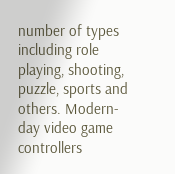number of types including role playing, shooting, puzzle, sports and others. Modern-day video game controllers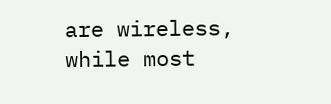are wireless, while most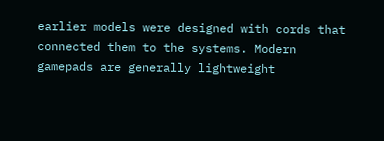earlier models were designed with cords that connected them to the systems. Modern gamepads are generally lightweight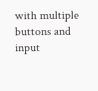with multiple buttons and input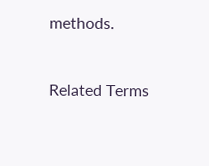methods.


Related Terms